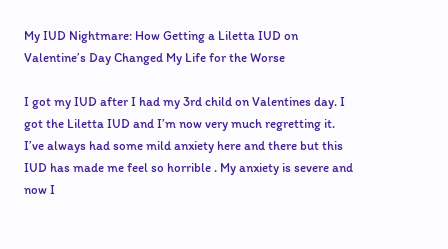My IUD Nightmare: How Getting a Liletta IUD on Valentine’s Day Changed My Life for the Worse

I got my IUD after I had my 3rd child on Valentines day. I got the Liletta IUD and I’m now very much regretting it. I’ve always had some mild anxiety here and there but this IUD has made me feel so horrible . My anxiety is severe and now I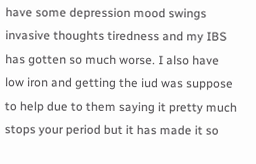have some depression mood swings invasive thoughts tiredness and my IBS has gotten so much worse. I also have low iron and getting the iud was suppose to help due to them saying it pretty much stops your period but it has made it so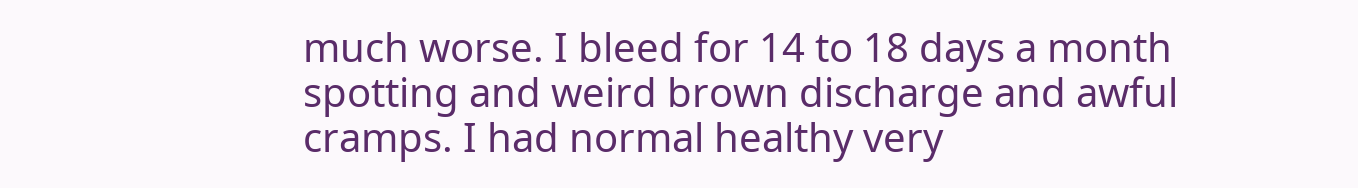much worse. I bleed for 14 to 18 days a month spotting and weird brown discharge and awful cramps. I had normal healthy very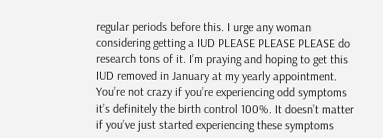regular periods before this. I urge any woman considering getting a IUD PLEASE PLEASE PLEASE do research tons of it. I’m praying and hoping to get this IUD removed in January at my yearly appointment. You’re not crazy if you’re experiencing odd symptoms it’s definitely the birth control 100%. It doesn’t matter if you’ve just started experiencing these symptoms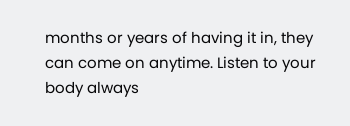months or years of having it in, they can come on anytime. Listen to your body always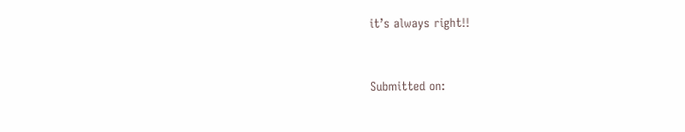it’s always right!!


Submitted on: